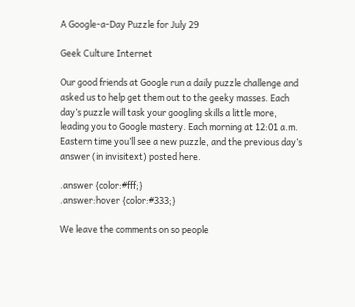A Google-a-Day Puzzle for July 29

Geek Culture Internet

Our good friends at Google run a daily puzzle challenge and asked us to help get them out to the geeky masses. Each day’s puzzle will task your googling skills a little more, leading you to Google mastery. Each morning at 12:01 a.m. Eastern time you’ll see a new puzzle, and the previous day’s answer (in invisitext) posted here.

.answer {color:#fff;}
.answer:hover {color:#333;}

We leave the comments on so people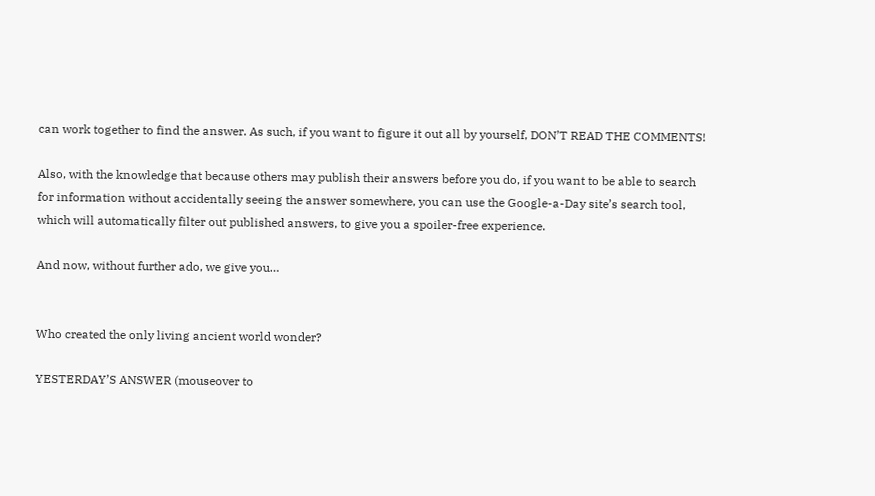can work together to find the answer. As such, if you want to figure it out all by yourself, DON’T READ THE COMMENTS!

Also, with the knowledge that because others may publish their answers before you do, if you want to be able to search for information without accidentally seeing the answer somewhere, you can use the Google-a-Day site’s search tool, which will automatically filter out published answers, to give you a spoiler-free experience.

And now, without further ado, we give you…


Who created the only living ancient world wonder?

YESTERDAY’S ANSWER (mouseover to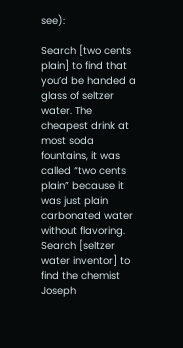see):

Search [two cents plain] to find that you’d be handed a glass of seltzer water. The cheapest drink at most soda fountains, it was called “two cents plain” because it was just plain carbonated water without flavoring. Search [seltzer water inventor] to find the chemist Joseph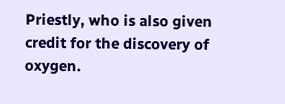Priestly, who is also given credit for the discovery of oxygen.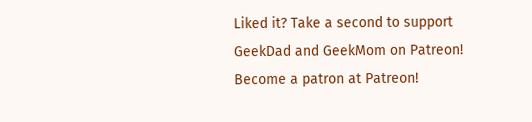Liked it? Take a second to support GeekDad and GeekMom on Patreon!
Become a patron at Patreon!